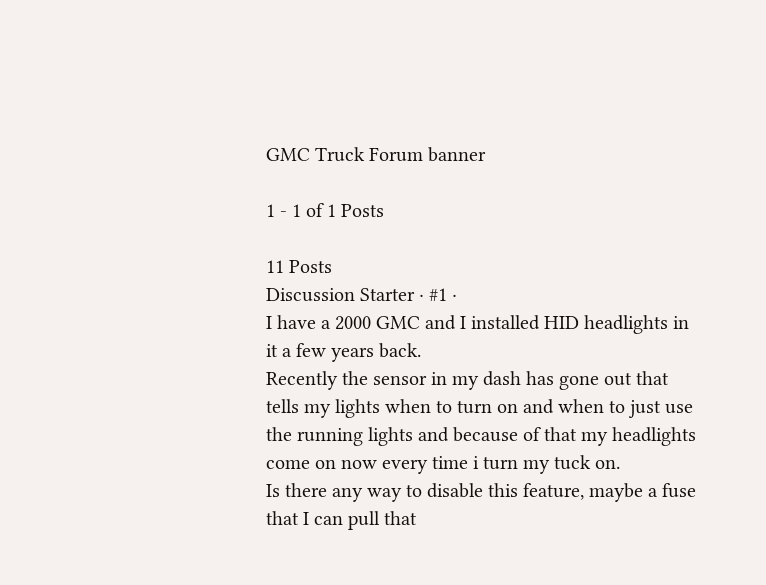GMC Truck Forum banner

1 - 1 of 1 Posts

11 Posts
Discussion Starter · #1 ·
I have a 2000 GMC and I installed HID headlights in it a few years back.
Recently the sensor in my dash has gone out that tells my lights when to turn on and when to just use the running lights and because of that my headlights come on now every time i turn my tuck on.
Is there any way to disable this feature, maybe a fuse that I can pull that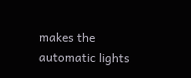makes the automatic lights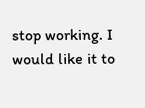stop working. I would like it to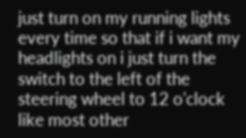just turn on my running lights every time so that if i want my headlights on i just turn the switch to the left of the steering wheel to 12 o'clock like most other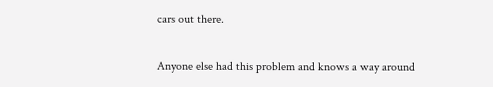cars out there.

Anyone else had this problem and knows a way around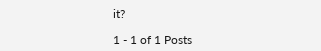it?

1 - 1 of 1 Posts